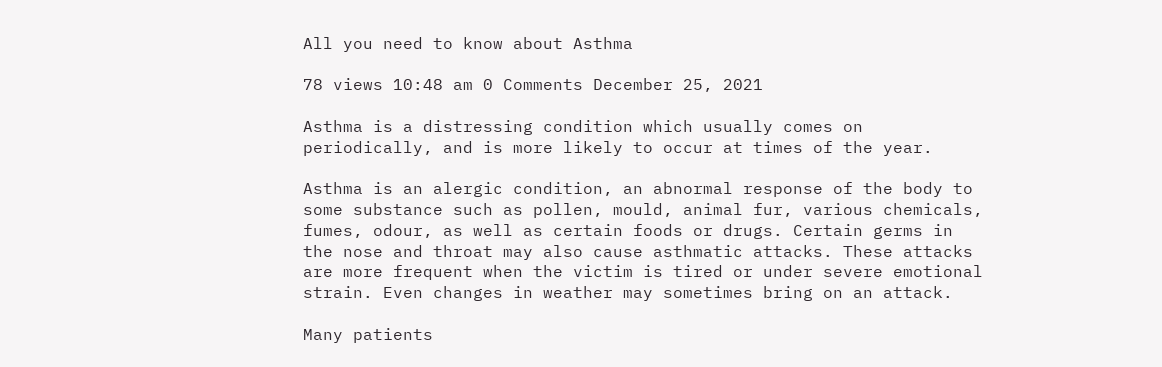All you need to know about Asthma

78 views 10:48 am 0 Comments December 25, 2021

Asthma is a distressing condition which usually comes on periodically, and is more likely to occur at times of the year.

Asthma is an alergic condition, an abnormal response of the body to some substance such as pollen, mould, animal fur, various chemicals, fumes, odour, as well as certain foods or drugs. Certain germs in the nose and throat may also cause asthmatic attacks. These attacks are more frequent when the victim is tired or under severe emotional strain. Even changes in weather may sometimes bring on an attack.

Many patients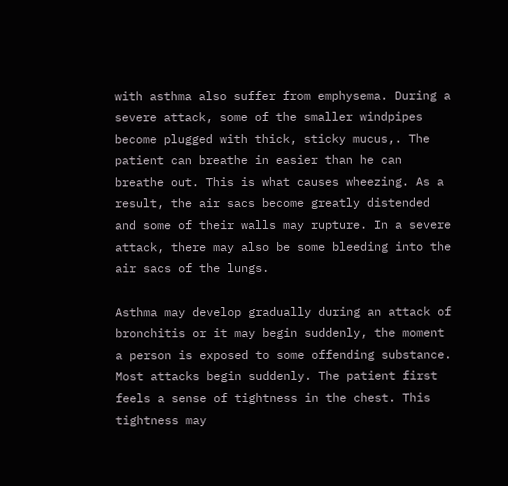with asthma also suffer from emphysema. During a severe attack, some of the smaller windpipes become plugged with thick, sticky mucus,. The patient can breathe in easier than he can breathe out. This is what causes wheezing. As a result, the air sacs become greatly distended and some of their walls may rupture. In a severe attack, there may also be some bleeding into the air sacs of the lungs.

Asthma may develop gradually during an attack of bronchitis or it may begin suddenly, the moment a person is exposed to some offending substance. Most attacks begin suddenly. The patient first feels a sense of tightness in the chest. This tightness may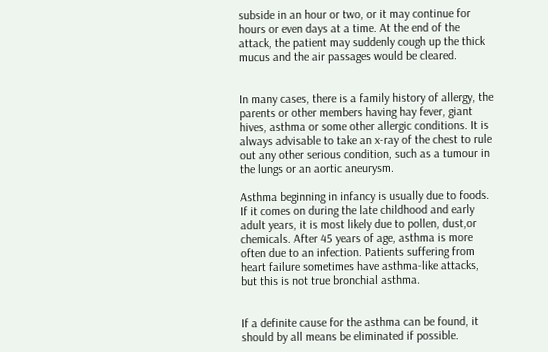subside in an hour or two, or it may continue for hours or even days at a time. At the end of the attack, the patient may suddenly cough up the thick mucus and the air passages would be cleared.


In many cases, there is a family history of allergy, the parents or other members having hay fever, giant hives, asthma or some other allergic conditions. It is always advisable to take an x-ray of the chest to rule out any other serious condition, such as a tumour in the lungs or an aortic aneurysm.

Asthma beginning in infancy is usually due to foods. If it comes on during the late childhood and early adult years, it is most likely due to pollen, dust,or chemicals. After 45 years of age, asthma is more often due to an infection. Patients suffering from heart failure sometimes have asthma-like attacks, but this is not true bronchial asthma.


If a definite cause for the asthma can be found, it should by all means be eliminated if possible.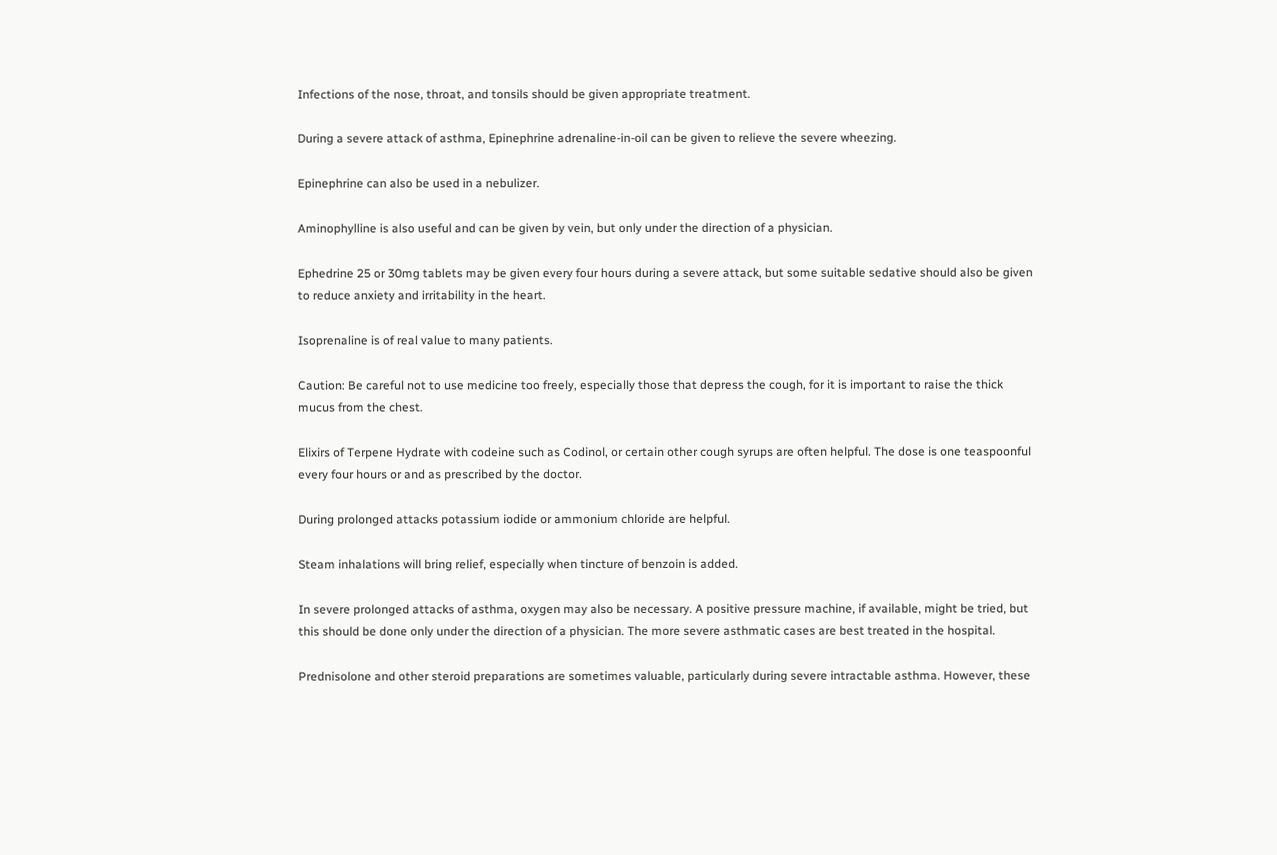Infections of the nose, throat, and tonsils should be given appropriate treatment.

During a severe attack of asthma, Epinephrine adrenaline-in-oil can be given to relieve the severe wheezing.

Epinephrine can also be used in a nebulizer.

Aminophylline is also useful and can be given by vein, but only under the direction of a physician.

Ephedrine 25 or 30mg tablets may be given every four hours during a severe attack, but some suitable sedative should also be given to reduce anxiety and irritability in the heart.

Isoprenaline is of real value to many patients.

Caution: Be careful not to use medicine too freely, especially those that depress the cough, for it is important to raise the thick mucus from the chest.

Elixirs of Terpene Hydrate with codeine such as Codinol, or certain other cough syrups are often helpful. The dose is one teaspoonful every four hours or and as prescribed by the doctor.

During prolonged attacks potassium iodide or ammonium chloride are helpful.

Steam inhalations will bring relief, especially when tincture of benzoin is added.

In severe prolonged attacks of asthma, oxygen may also be necessary. A positive pressure machine, if available, might be tried, but this should be done only under the direction of a physician. The more severe asthmatic cases are best treated in the hospital.

Prednisolone and other steroid preparations are sometimes valuable, particularly during severe intractable asthma. However, these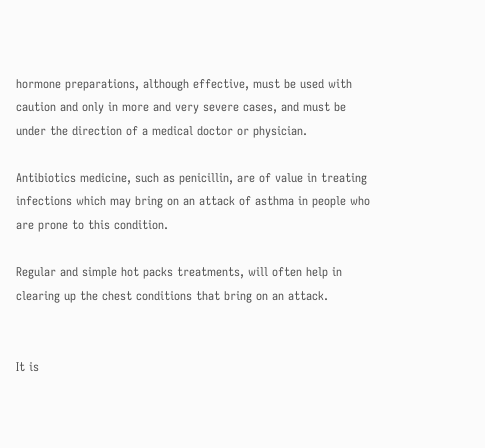hormone preparations, although effective, must be used with caution and only in more and very severe cases, and must be under the direction of a medical doctor or physician.

Antibiotics medicine, such as penicillin, are of value in treating infections which may bring on an attack of asthma in people who are prone to this condition.

Regular and simple hot packs treatments, will often help in clearing up the chest conditions that bring on an attack.


It is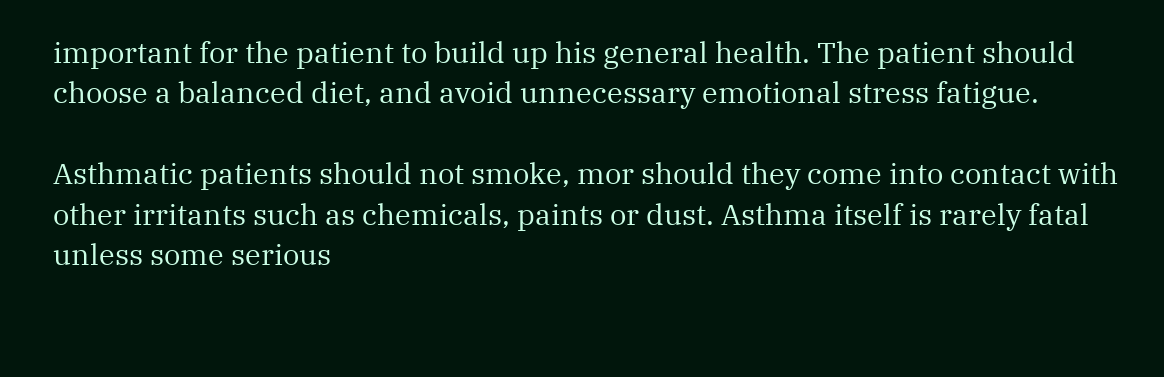important for the patient to build up his general health. The patient should choose a balanced diet, and avoid unnecessary emotional stress fatigue.

Asthmatic patients should not smoke, mor should they come into contact with other irritants such as chemicals, paints or dust. Asthma itself is rarely fatal unless some serious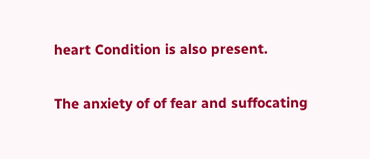heart Condition is also present.

The anxiety of of fear and suffocating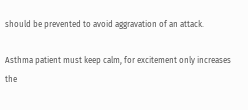should be prevented to avoid aggravation of an attack.

Asthma patient must keep calm, for excitement only increases the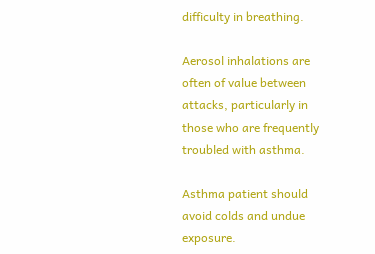difficulty in breathing.

Aerosol inhalations are often of value between attacks, particularly in those who are frequently troubled with asthma.

Asthma patient should avoid colds and undue exposure.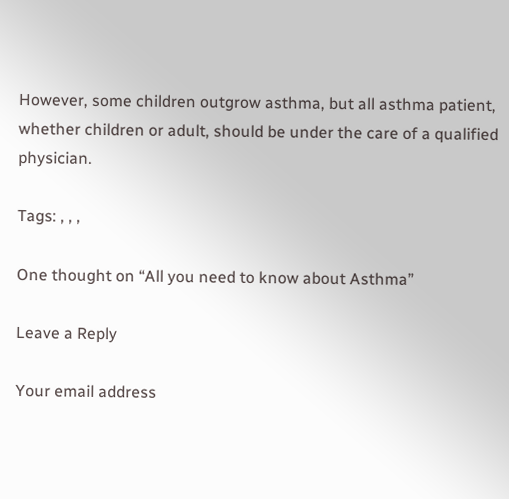However, some children outgrow asthma, but all asthma patient, whether children or adult, should be under the care of a qualified physician.

Tags: , , ,

One thought on “All you need to know about Asthma”

Leave a Reply

Your email address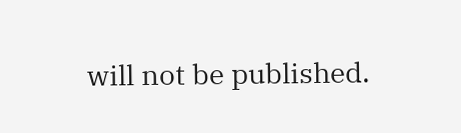will not be published.